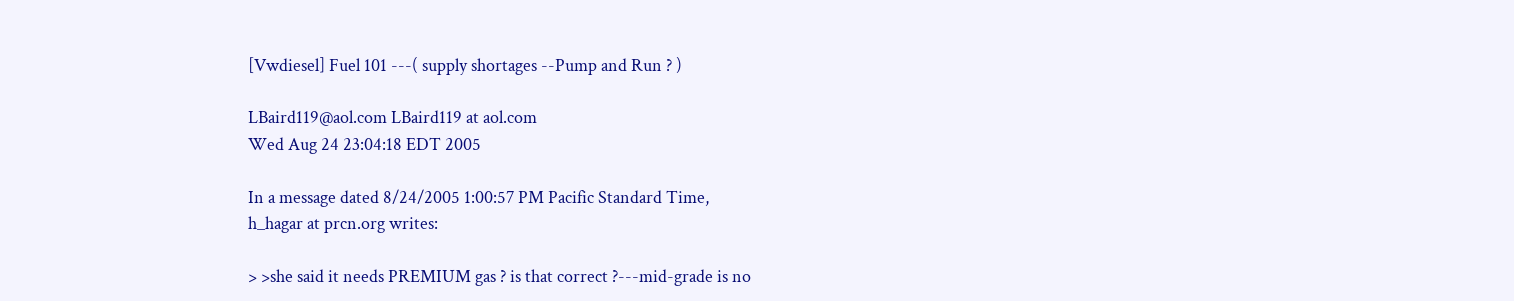[Vwdiesel] Fuel 101 ---( supply shortages --Pump and Run ? )

LBaird119@aol.com LBaird119 at aol.com
Wed Aug 24 23:04:18 EDT 2005

In a message dated 8/24/2005 1:00:57 PM Pacific Standard Time,
h_hagar at prcn.org writes:

> >she said it needs PREMIUM gas ? is that correct ?---mid-grade is no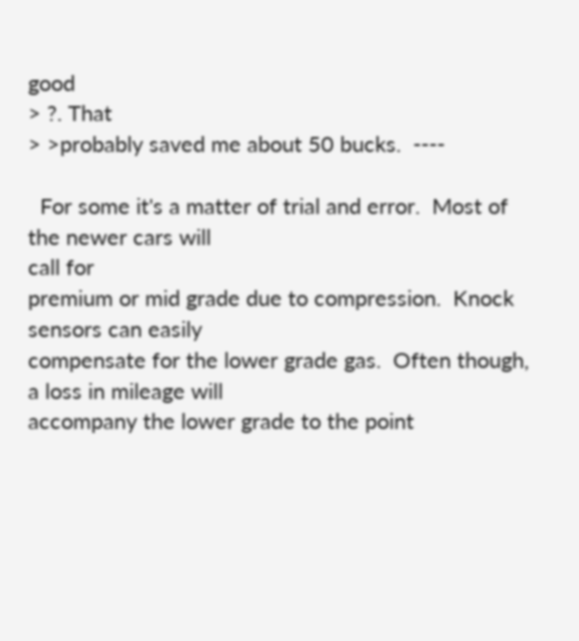good
> ?. That
> >probably saved me about 50 bucks.  ----

  For some it's a matter of trial and error.  Most of the newer cars will
call for
premium or mid grade due to compression.  Knock sensors can easily
compensate for the lower grade gas.  Often though, a loss in mileage will
accompany the lower grade to the point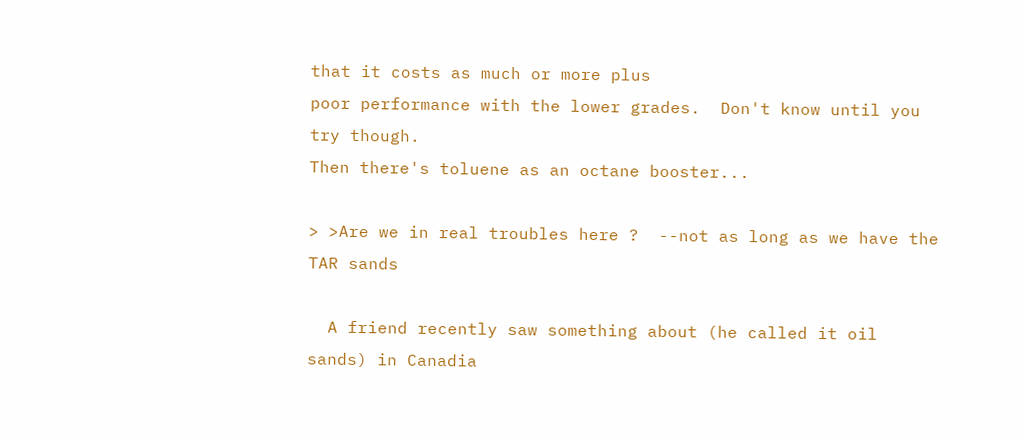that it costs as much or more plus
poor performance with the lower grades.  Don't know until you try though.
Then there's toluene as an octane booster...

> >Are we in real troubles here ?  --not as long as we have the TAR sands

  A friend recently saw something about (he called it oil sands) in Canadia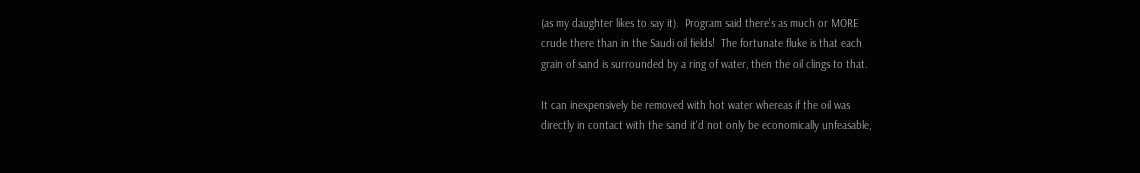(as my daughter likes to say it).  Program said there's as much or MORE
crude there than in the Saudi oil fields!  The fortunate fluke is that each
grain of sand is surrounded by a ring of water, then the oil clings to that.

It can inexpensively be removed with hot water whereas if the oil was
directly in contact with the sand it'd not only be economically unfeasable,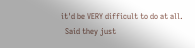it'd be VERY difficult to do at all.
  Said they just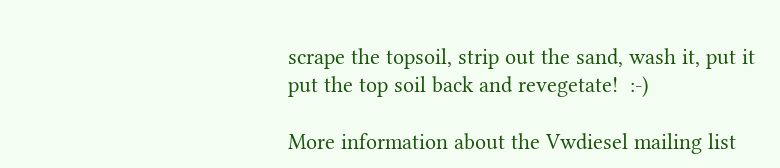scrape the topsoil, strip out the sand, wash it, put it
put the top soil back and revegetate!  :-)

More information about the Vwdiesel mailing list